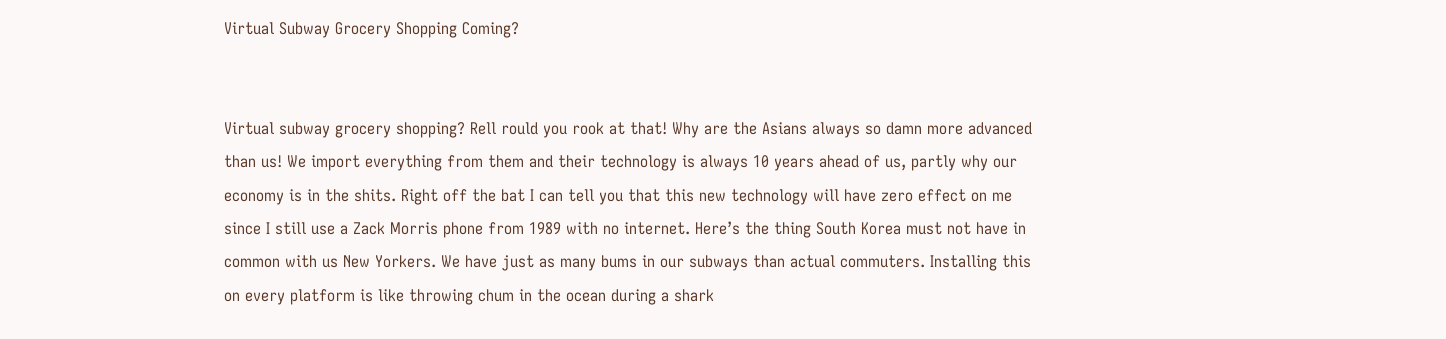Virtual Subway Grocery Shopping Coming?


Virtual subway grocery shopping? Rell rould you rook at that! Why are the Asians always so damn more advanced than us! We import everything from them and their technology is always 10 years ahead of us, partly why our economy is in the shits. Right off the bat I can tell you that this new technology will have zero effect on me since I still use a Zack Morris phone from 1989 with no internet. Here’s the thing South Korea must not have in common with us New Yorkers. We have just as many bums in our subways than actual commuters. Installing this on every platform is like throwing chum in the ocean during a shark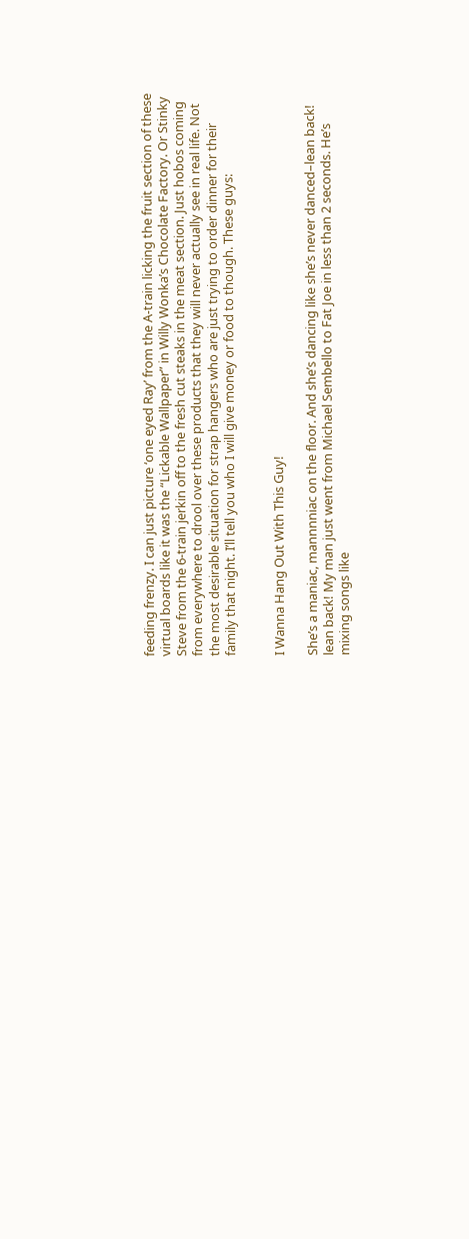feeding frenzy. I can just picture ‘one eyed Ray’ from the A-train licking the fruit section of these virtual boards like it was the “Lickable Wallpaper” in Willy Wonka’s Chocolate Factory. Or Stinky Steve from the 6-train jerkin off to the fresh cut steaks in the meat section. Just hobos coming from everywhere to drool over these products that they will never actually see in real life. Not the most desirable situation for strap hangers who are just trying to order dinner for their family that night. I’ll tell you who I will give money or food to though. These guys:


I Wanna Hang Out With This Guy!

She’s a maniac, mannnniac on the floor. And she’s dancing like she’s never danced–lean back! lean back! My man just went from Michael Sembello to Fat Joe in less than 2 seconds. He’s mixing songs like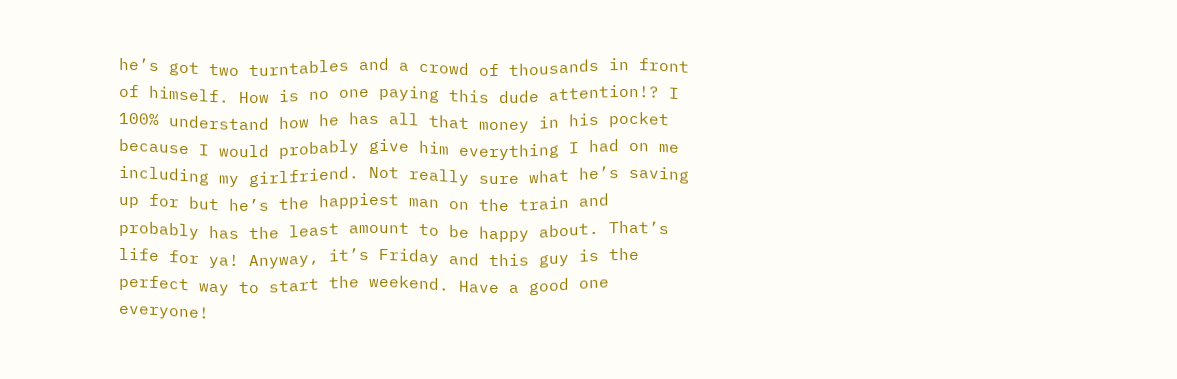he’s got two turntables and a crowd of thousands in front of himself. How is no one paying this dude attention!? I 100% understand how he has all that money in his pocket because I would probably give him everything I had on me including my girlfriend. Not really sure what he’s saving up for but he’s the happiest man on the train and probably has the least amount to be happy about. That’s life for ya! Anyway, it’s Friday and this guy is the perfect way to start the weekend. Have a good one everyone!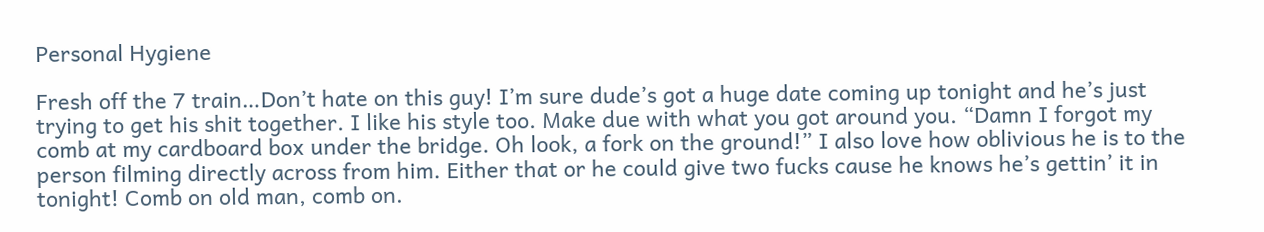Personal Hygiene

Fresh off the 7 train…Don’t hate on this guy! I’m sure dude’s got a huge date coming up tonight and he’s just trying to get his shit together. I like his style too. Make due with what you got around you. “Damn I forgot my comb at my cardboard box under the bridge. Oh look, a fork on the ground!” I also love how oblivious he is to the person filming directly across from him. Either that or he could give two fucks cause he knows he’s gettin’ it in tonight! Comb on old man, comb on.